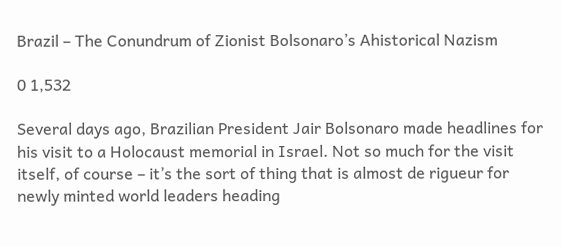Brazil – The Conundrum of Zionist Bolsonaro’s Ahistorical Nazism

0 1,532

Several days ago, Brazilian President Jair Bolsonaro made headlines for his visit to a Holocaust memorial in Israel. Not so much for the visit itself, of course – it’s the sort of thing that is almost de rigueur for newly minted world leaders heading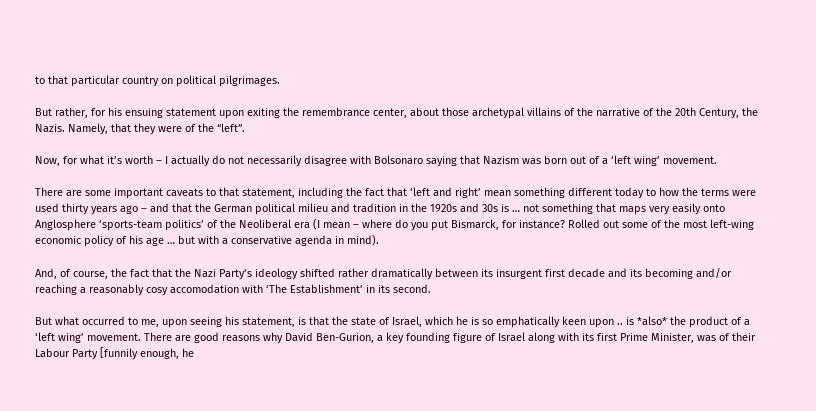to that particular country on political pilgrimages.

But rather, for his ensuing statement upon exiting the remembrance center, about those archetypal villains of the narrative of the 20th Century, the Nazis. Namely, that they were of the “left”.

Now, for what it’s worth – I actually do not necessarily disagree with Bolsonaro saying that Nazism was born out of a ‘left wing’ movement.

There are some important caveats to that statement, including the fact that ‘left and right’ mean something different today to how the terms were used thirty years ago – and that the German political milieu and tradition in the 1920s and 30s is … not something that maps very easily onto Anglosphere ‘sports-team politics’ of the Neoliberal era (I mean – where do you put Bismarck, for instance? Rolled out some of the most left-wing economic policy of his age … but with a conservative agenda in mind).

And, of course, the fact that the Nazi Party’s ideology shifted rather dramatically between its insurgent first decade and its becoming and/or reaching a reasonably cosy accomodation with ‘The Establishment’ in its second.

But what occurred to me, upon seeing his statement, is that the state of Israel, which he is so emphatically keen upon .. is *also* the product of a ‘left wing’ movement. There are good reasons why David Ben-Gurion, a key founding figure of Israel along with its first Prime Minister, was of their Labour Party [funnily enough, he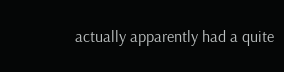actually apparently had a quite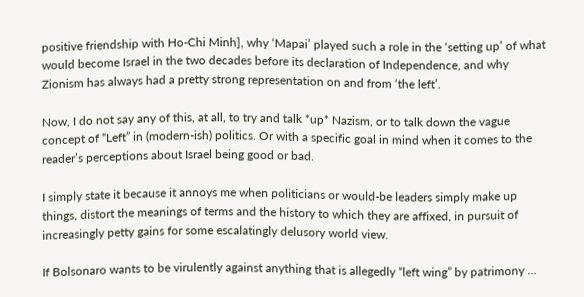positive friendship with Ho-Chi Minh], why ‘Mapai’ played such a role in the ‘setting up’ of what would become Israel in the two decades before its declaration of Independence, and why Zionism has always had a pretty strong representation on and from ‘the left’.

Now, I do not say any of this, at all, to try and talk *up* Nazism, or to talk down the vague concept of “Left” in (modern-ish) politics. Or with a specific goal in mind when it comes to the reader’s perceptions about Israel being good or bad.

I simply state it because it annoys me when politicians or would-be leaders simply make up things, distort the meanings of terms and the history to which they are affixed, in pursuit of increasingly petty gains for some escalatingly delusory world view.

If Bolsonaro wants to be virulently against anything that is allegedly “left wing” by patrimony …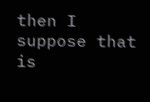then I suppose that is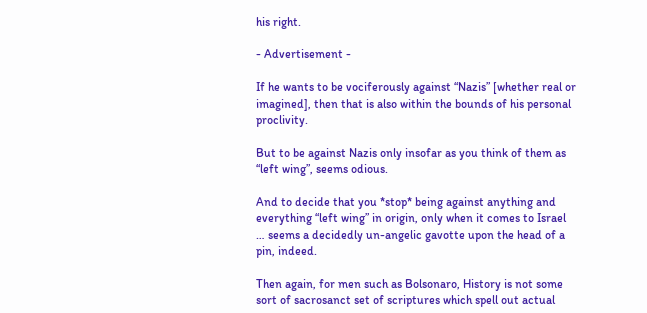his right.

- Advertisement -

If he wants to be vociferously against “Nazis” [whether real or imagined], then that is also within the bounds of his personal proclivity.

But to be against Nazis only insofar as you think of them as “left wing”, seems odious.

And to decide that you *stop* being against anything and everything “left wing” in origin, only when it comes to Israel … seems a decidedly un-angelic gavotte upon the head of a pin, indeed.

Then again, for men such as Bolsonaro, History is not some sort of sacrosanct set of scriptures which spell out actual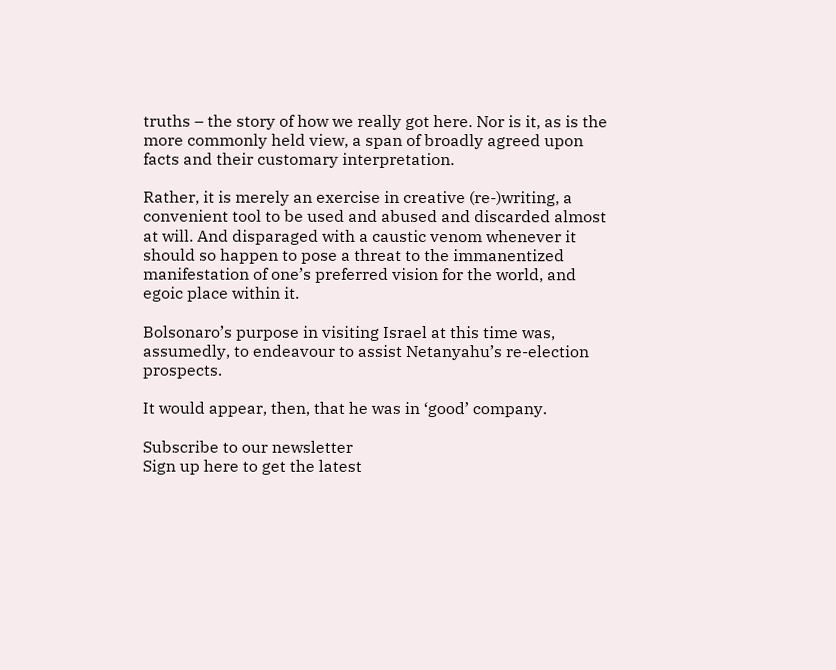truths – the story of how we really got here. Nor is it, as is the more commonly held view, a span of broadly agreed upon facts and their customary interpretation.

Rather, it is merely an exercise in creative (re-)writing, a convenient tool to be used and abused and discarded almost at will. And disparaged with a caustic venom whenever it should so happen to pose a threat to the immanentized manifestation of one’s preferred vision for the world, and egoic place within it.

Bolsonaro’s purpose in visiting Israel at this time was, assumedly, to endeavour to assist Netanyahu’s re-election prospects.

It would appear, then, that he was in ‘good’ company.

Subscribe to our newsletter
Sign up here to get the latest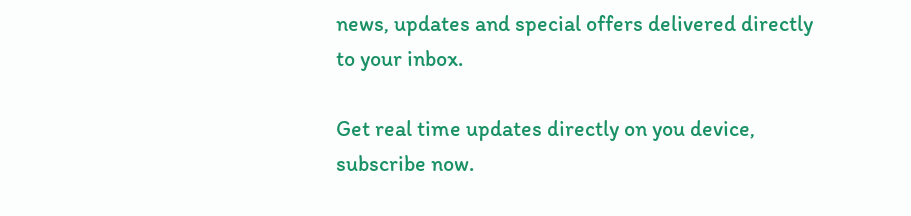news, updates and special offers delivered directly to your inbox.

Get real time updates directly on you device, subscribe now.